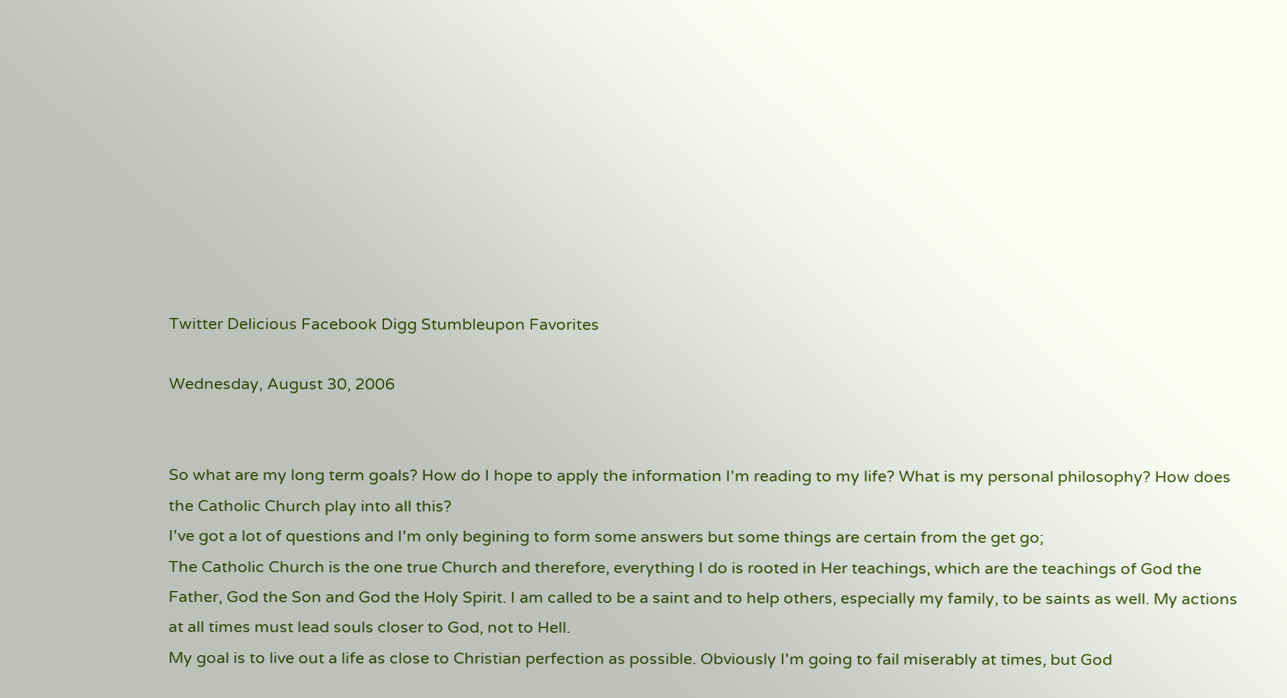Twitter Delicious Facebook Digg Stumbleupon Favorites

Wednesday, August 30, 2006


So what are my long term goals? How do I hope to apply the information I'm reading to my life? What is my personal philosophy? How does the Catholic Church play into all this?
I've got a lot of questions and I'm only begining to form some answers but some things are certain from the get go;
The Catholic Church is the one true Church and therefore, everything I do is rooted in Her teachings, which are the teachings of God the Father, God the Son and God the Holy Spirit. I am called to be a saint and to help others, especially my family, to be saints as well. My actions at all times must lead souls closer to God, not to Hell.
My goal is to live out a life as close to Christian perfection as possible. Obviously I'm going to fail miserably at times, but God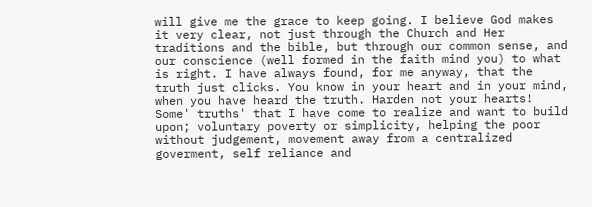will give me the grace to keep going. I believe God makes it very clear, not just through the Church and Her traditions and the bible, but through our common sense, and our conscience (well formed in the faith mind you) to what is right. I have always found, for me anyway, that the truth just clicks. You know in your heart and in your mind, when you have heard the truth. Harden not your hearts!
Some' truths' that I have come to realize and want to build upon; voluntary poverty or simplicity, helping the poor without judgement, movement away from a centralized goverment, self reliance and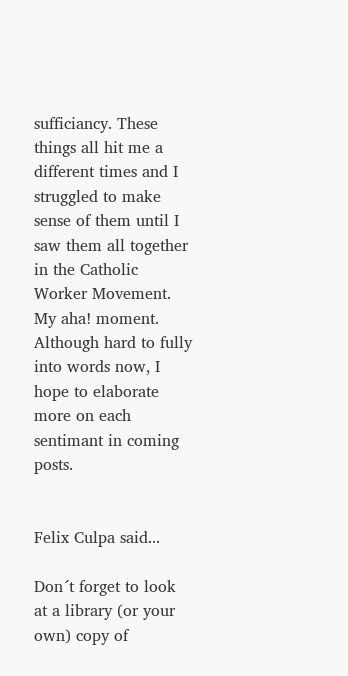sufficiancy. These things all hit me a different times and I struggled to make sense of them until I saw them all together in the Catholic Worker Movement. My aha! moment.
Although hard to fully into words now, I hope to elaborate more on each sentimant in coming posts.


Felix Culpa said...

Don´t forget to look at a library (or your own) copy of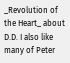_Revolution of the Heart_ about D.D. I also like many of Peter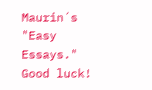Maurin´s "Easy Essays." Good luck!